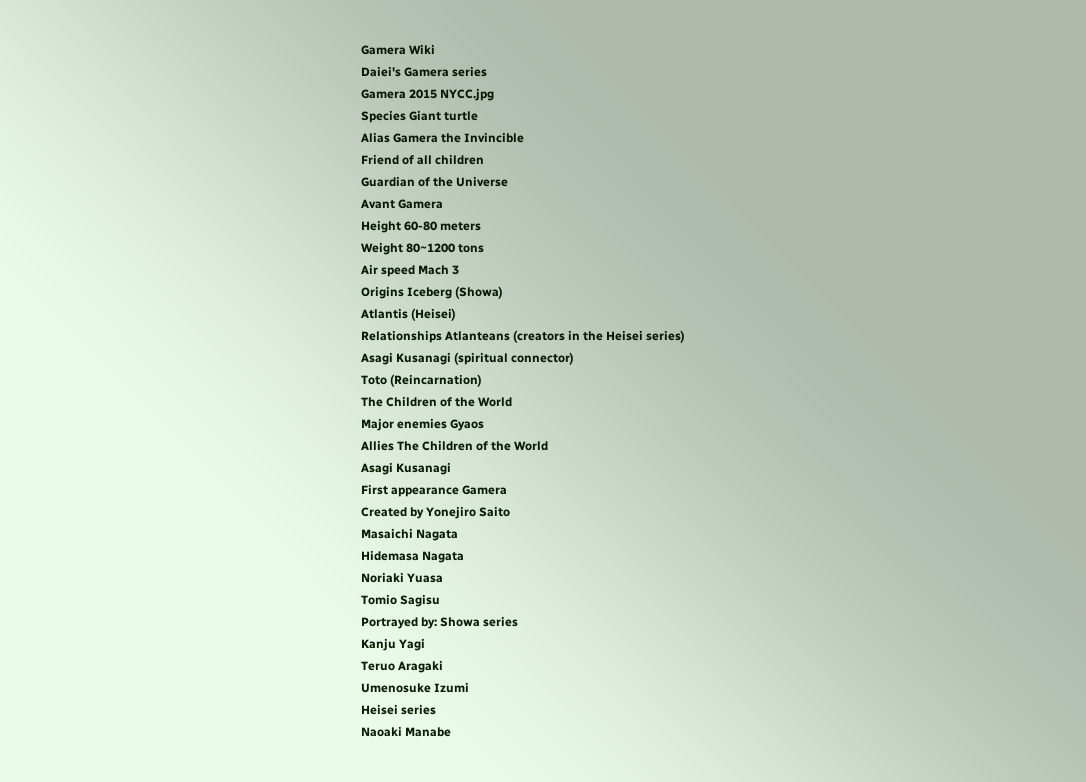Gamera Wiki
Daiei's Gamera series
Gamera 2015 NYCC.jpg
Species Giant turtle
Alias Gamera the Invincible
Friend of all children
Guardian of the Universe
Avant Gamera
Height 60-80 meters
Weight 80~1200 tons
Air speed Mach 3
Origins Iceberg (Showa)
Atlantis (Heisei)
Relationships Atlanteans (creators in the Heisei series)
Asagi Kusanagi (spiritual connector)
Toto (Reincarnation)
The Children of the World
Major enemies Gyaos
Allies The Children of the World
Asagi Kusanagi
First appearance Gamera
Created by Yonejiro Saito
Masaichi Nagata
Hidemasa Nagata
Noriaki Yuasa
Tomio Sagisu
Portrayed by: Showa series
Kanju Yagi
Teruo Aragaki
Umenosuke Izumi
Heisei series
Naoaki Manabe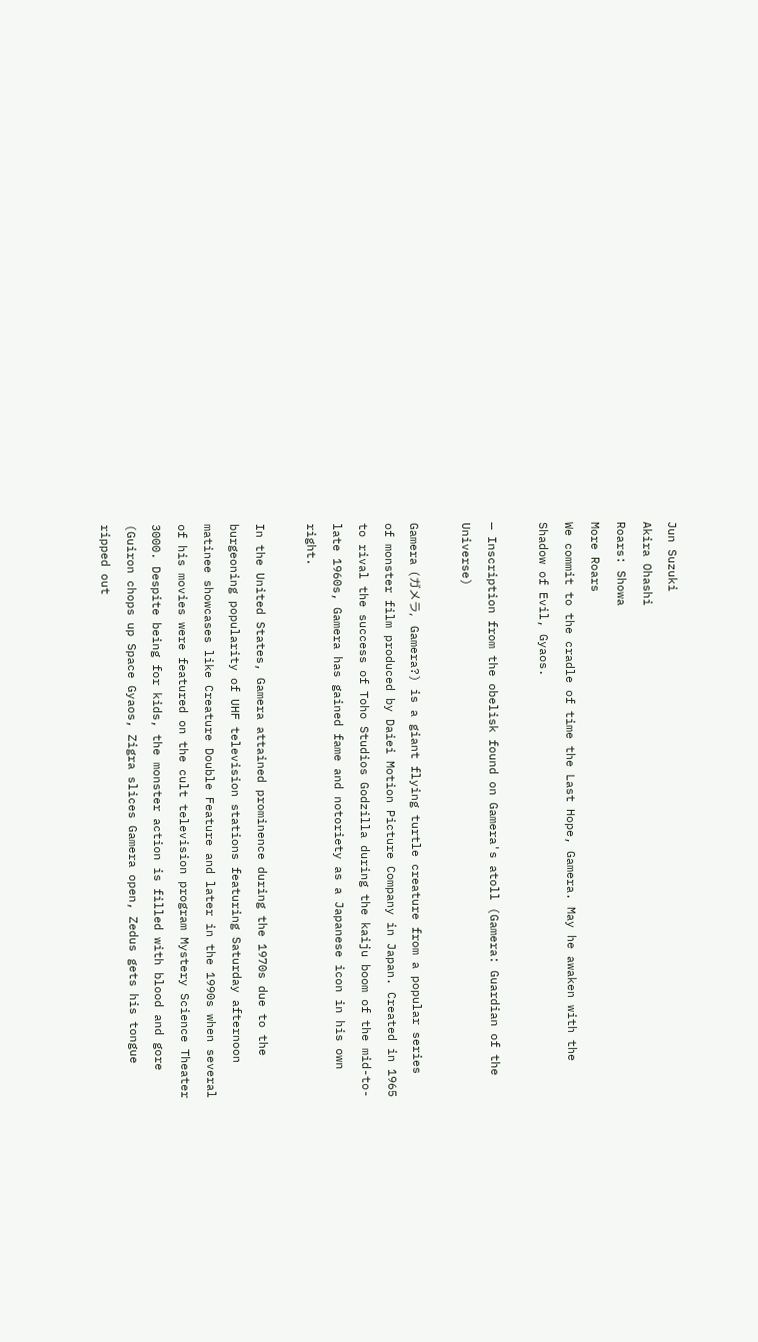Jun Suzuki
Akira Ohashi
Roars: Showa
More Roars
We commit to the cradle of time the Last Hope, Gamera. May he awaken with the Shadow of Evil, Gyaos.

— Inscription from the obelisk found on Gamera's atoll (Gamera: Guardian of the Universe)

Gamera (ガメラ,   Gamera?) is a giant flying turtle creature from a popular series of monster film produced by Daiei Motion Picture Company in Japan. Created in 1965 to rival the success of Toho Studios Godzilla during the kaiju boom of the mid-to-late 1960s, Gamera has gained fame and notoriety as a Japanese icon in his own right.

In the United States, Gamera attained prominence during the 1970s due to the burgeoning popularity of UHF television stations featuring Saturday afternoon matinee showcases like Creature Double Feature and later in the 1990s when several of his movies were featured on the cult television program Mystery Science Theater 3000. Despite being for kids, the monster action is filled with blood and gore (Guiron chops up Space Gyaos, Zigra slices Gamera open, Zedus gets his tongue ripped out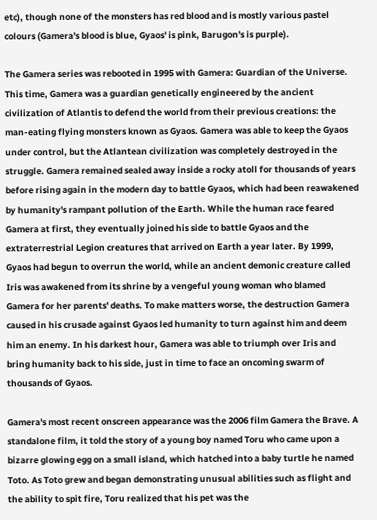etc), though none of the monsters has red blood and is mostly various pastel colours (Gamera's blood is blue, Gyaos' is pink, Barugon's is purple).

The Gamera series was rebooted in 1995 with Gamera: Guardian of the Universe. This time, Gamera was a guardian genetically engineered by the ancient civilization of Atlantis to defend the world from their previous creations: the man-eating flying monsters known as Gyaos. Gamera was able to keep the Gyaos under control, but the Atlantean civilization was completely destroyed in the struggle. Gamera remained sealed away inside a rocky atoll for thousands of years before rising again in the modern day to battle Gyaos, which had been reawakened by humanity's rampant pollution of the Earth. While the human race feared Gamera at first, they eventually joined his side to battle Gyaos and the extraterrestrial Legion creatures that arrived on Earth a year later. By 1999, Gyaos had begun to overrun the world, while an ancient demonic creature called Iris was awakened from its shrine by a vengeful young woman who blamed Gamera for her parents' deaths. To make matters worse, the destruction Gamera caused in his crusade against Gyaos led humanity to turn against him and deem him an enemy. In his darkest hour, Gamera was able to triumph over Iris and bring humanity back to his side, just in time to face an oncoming swarm of thousands of Gyaos.

Gamera's most recent onscreen appearance was the 2006 film Gamera the Brave. A standalone film, it told the story of a young boy named Toru who came upon a bizarre glowing egg on a small island, which hatched into a baby turtle he named Toto. As Toto grew and began demonstrating unusual abilities such as flight and the ability to spit fire, Toru realized that his pet was the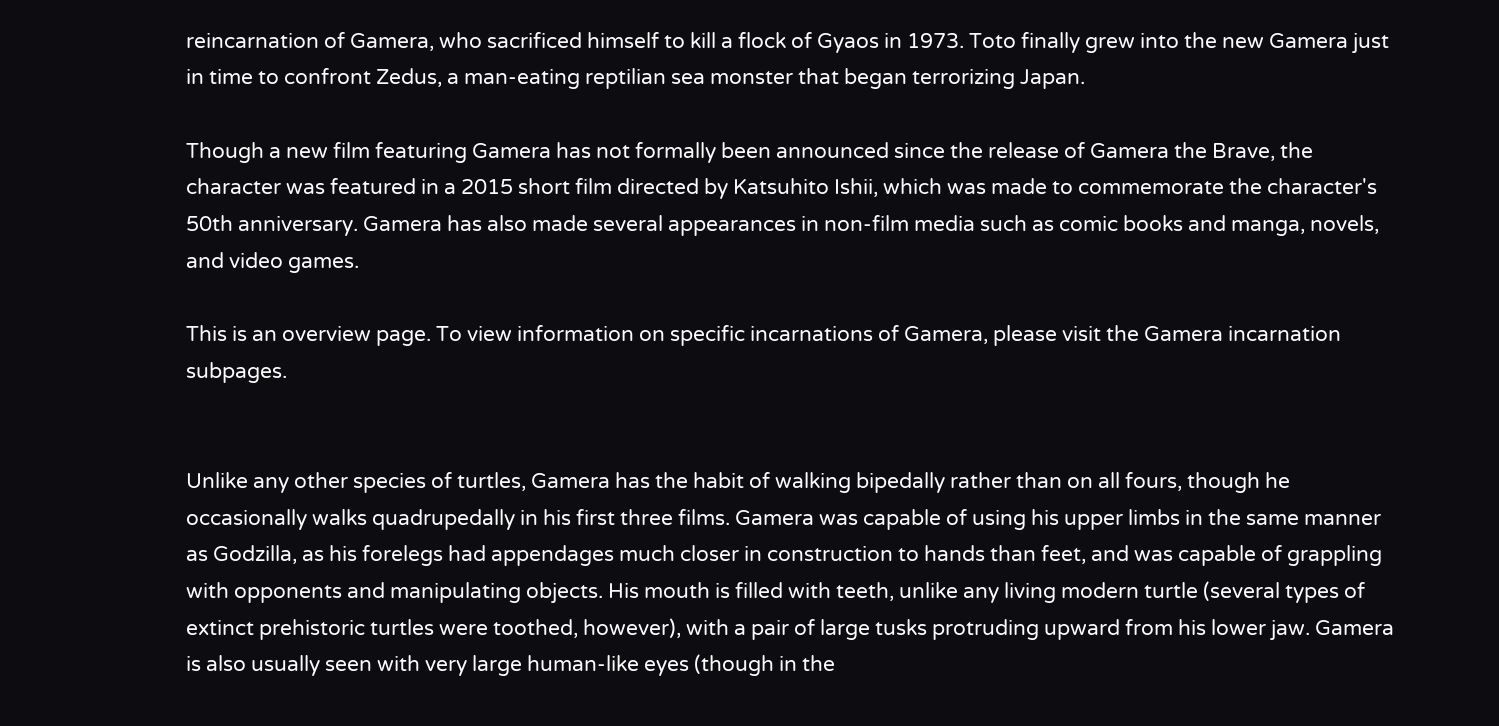reincarnation of Gamera, who sacrificed himself to kill a flock of Gyaos in 1973. Toto finally grew into the new Gamera just in time to confront Zedus, a man-eating reptilian sea monster that began terrorizing Japan.

Though a new film featuring Gamera has not formally been announced since the release of Gamera the Brave, the character was featured in a 2015 short film directed by Katsuhito Ishii, which was made to commemorate the character's 50th anniversary. Gamera has also made several appearances in non-film media such as comic books and manga, novels, and video games.

This is an overview page. To view information on specific incarnations of Gamera, please visit the Gamera incarnation subpages.


Unlike any other species of turtles, Gamera has the habit of walking bipedally rather than on all fours, though he occasionally walks quadrupedally in his first three films. Gamera was capable of using his upper limbs in the same manner as Godzilla, as his forelegs had appendages much closer in construction to hands than feet, and was capable of grappling with opponents and manipulating objects. His mouth is filled with teeth, unlike any living modern turtle (several types of extinct prehistoric turtles were toothed, however), with a pair of large tusks protruding upward from his lower jaw. Gamera is also usually seen with very large human-like eyes (though in the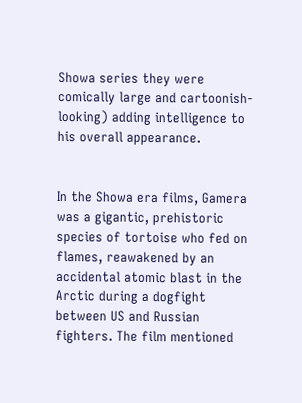Showa series they were comically large and cartoonish-looking) adding intelligence to his overall appearance.


In the Showa era films, Gamera was a gigantic, prehistoric species of tortoise who fed on flames, reawakened by an accidental atomic blast in the Arctic during a dogfight between US and Russian fighters. The film mentioned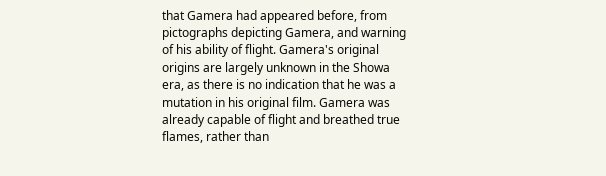that Gamera had appeared before, from pictographs depicting Gamera, and warning of his ability of flight. Gamera's original origins are largely unknown in the Showa era, as there is no indication that he was a mutation in his original film. Gamera was already capable of flight and breathed true flames, rather than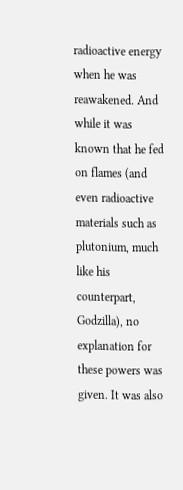radioactive energy when he was reawakened. And while it was known that he fed on flames (and even radioactive materials such as plutonium, much like his counterpart, Godzilla), no explanation for these powers was given. It was also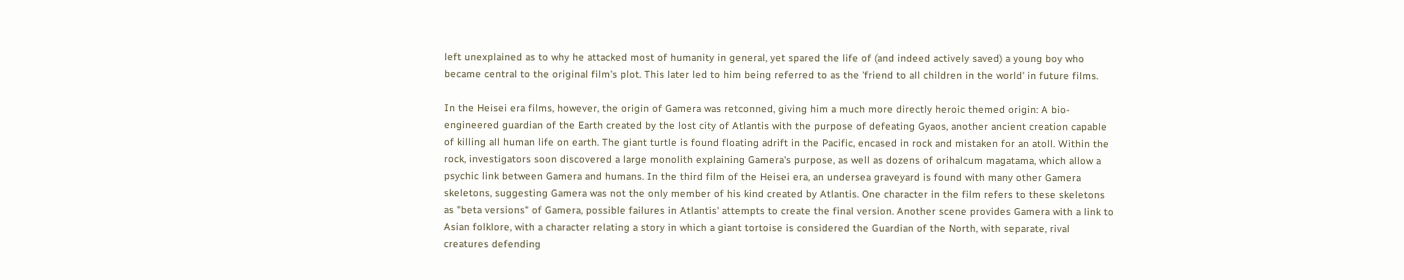left unexplained as to why he attacked most of humanity in general, yet spared the life of (and indeed actively saved) a young boy who became central to the original film's plot. This later led to him being referred to as the 'friend to all children in the world' in future films.

In the Heisei era films, however, the origin of Gamera was retconned, giving him a much more directly heroic themed origin: A bio-engineered guardian of the Earth created by the lost city of Atlantis with the purpose of defeating Gyaos, another ancient creation capable of killing all human life on earth. The giant turtle is found floating adrift in the Pacific, encased in rock and mistaken for an atoll. Within the rock, investigators soon discovered a large monolith explaining Gamera's purpose, as well as dozens of orihalcum magatama, which allow a psychic link between Gamera and humans. In the third film of the Heisei era, an undersea graveyard is found with many other Gamera skeletons, suggesting Gamera was not the only member of his kind created by Atlantis. One character in the film refers to these skeletons as "beta versions" of Gamera, possible failures in Atlantis' attempts to create the final version. Another scene provides Gamera with a link to Asian folklore, with a character relating a story in which a giant tortoise is considered the Guardian of the North, with separate, rival creatures defending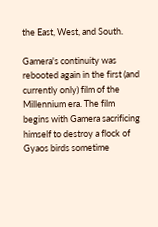the East, West, and South.

Gamera's continuity was rebooted again in the first (and currently only) film of the Millennium era. The film begins with Gamera sacrificing himself to destroy a flock of Gyaos birds sometime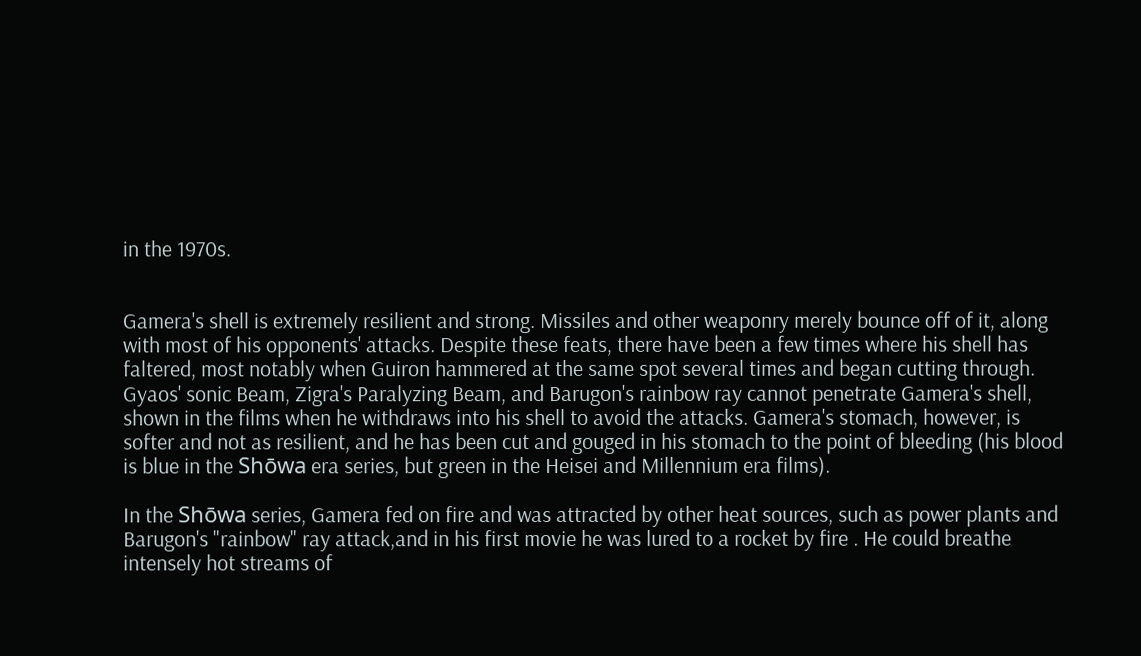in the 1970s.


Gamera's shell is extremely resilient and strong. Missiles and other weaponry merely bounce off of it, along with most of his opponents' attacks. Despite these feats, there have been a few times where his shell has faltered, most notably when Guiron hammered at the same spot several times and began cutting through. Gyaos' sonic Beam, Zigra's Paralyzing Beam, and Barugon's rainbow ray cannot penetrate Gamera's shell, shown in the films when he withdraws into his shell to avoid the attacks. Gamera's stomach, however, is softer and not as resilient, and he has been cut and gouged in his stomach to the point of bleeding (his blood is blue in the Shōwa era series, but green in the Heisei and Millennium era films).

In the Shōwa series, Gamera fed on fire and was attracted by other heat sources, such as power plants and Barugon's "rainbow" ray attack,and in his first movie he was lured to a rocket by fire . He could breathe intensely hot streams of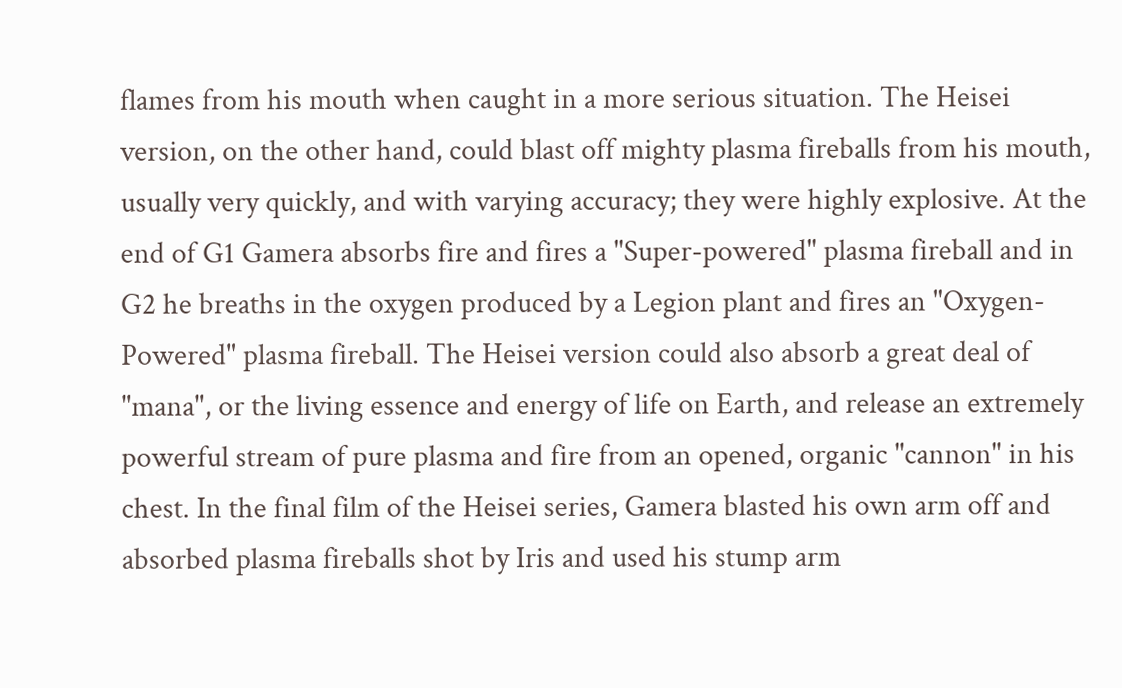flames from his mouth when caught in a more serious situation. The Heisei version, on the other hand, could blast off mighty plasma fireballs from his mouth, usually very quickly, and with varying accuracy; they were highly explosive. At the end of G1 Gamera absorbs fire and fires a "Super-powered" plasma fireball and in G2 he breaths in the oxygen produced by a Legion plant and fires an "Oxygen-Powered" plasma fireball. The Heisei version could also absorb a great deal of "mana", or the living essence and energy of life on Earth, and release an extremely powerful stream of pure plasma and fire from an opened, organic "cannon" in his chest. In the final film of the Heisei series, Gamera blasted his own arm off and absorbed plasma fireballs shot by Iris and used his stump arm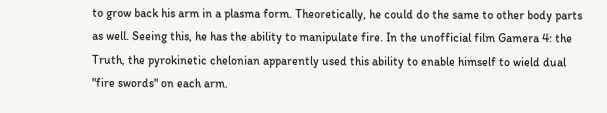to grow back his arm in a plasma form. Theoretically, he could do the same to other body parts as well. Seeing this, he has the ability to manipulate fire. In the unofficial film Gamera 4: the Truth, the pyrokinetic chelonian apparently used this ability to enable himself to wield dual "fire swords" on each arm.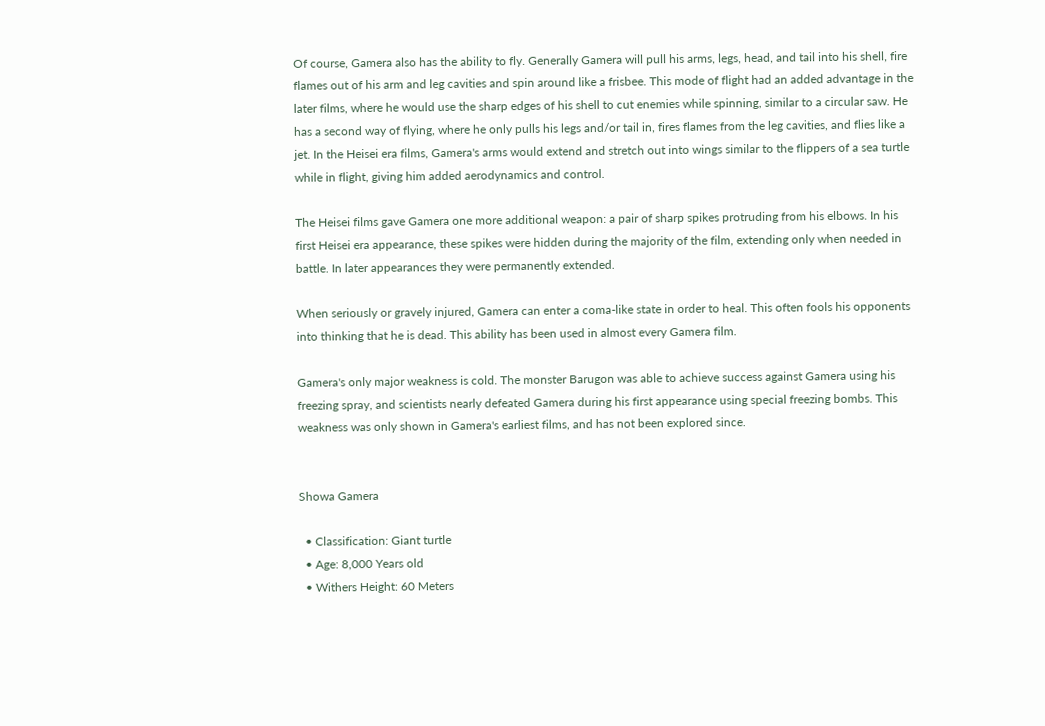Of course, Gamera also has the ability to fly. Generally Gamera will pull his arms, legs, head, and tail into his shell, fire flames out of his arm and leg cavities and spin around like a frisbee. This mode of flight had an added advantage in the later films, where he would use the sharp edges of his shell to cut enemies while spinning, similar to a circular saw. He has a second way of flying, where he only pulls his legs and/or tail in, fires flames from the leg cavities, and flies like a jet. In the Heisei era films, Gamera's arms would extend and stretch out into wings similar to the flippers of a sea turtle while in flight, giving him added aerodynamics and control.

The Heisei films gave Gamera one more additional weapon: a pair of sharp spikes protruding from his elbows. In his first Heisei era appearance, these spikes were hidden during the majority of the film, extending only when needed in battle. In later appearances they were permanently extended.

When seriously or gravely injured, Gamera can enter a coma-like state in order to heal. This often fools his opponents into thinking that he is dead. This ability has been used in almost every Gamera film.

Gamera's only major weakness is cold. The monster Barugon was able to achieve success against Gamera using his freezing spray, and scientists nearly defeated Gamera during his first appearance using special freezing bombs. This weakness was only shown in Gamera's earliest films, and has not been explored since.


Showa Gamera

  • Classification: Giant turtle
  • Age: 8,000 Years old
  • Withers Height: 60 Meters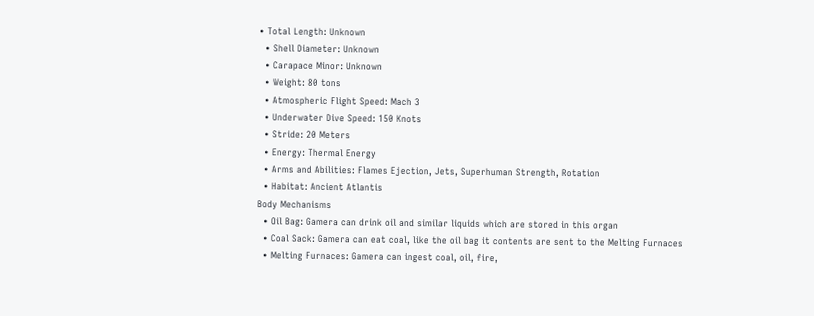• Total Length: Unknown
  • Shell Diameter: Unknown
  • Carapace Minor: Unknown
  • Weight: 80 tons
  • Atmospheric Flight Speed: Mach 3
  • Underwater Dive Speed: 150 Knots
  • Stride: 20 Meters
  • Energy: Thermal Energy
  • Arms and Abilities: Flames Ejection, Jets, Superhuman Strength, Rotation
  • Habitat: Ancient Atlantis
Body Mechanisms
  • Oil Bag: Gamera can drink oil and similar liquids which are stored in this organ
  • Coal Sack: Gamera can eat coal, like the oil bag it contents are sent to the Melting Furnaces
  • Melting Furnaces: Gamera can ingest coal, oil, fire,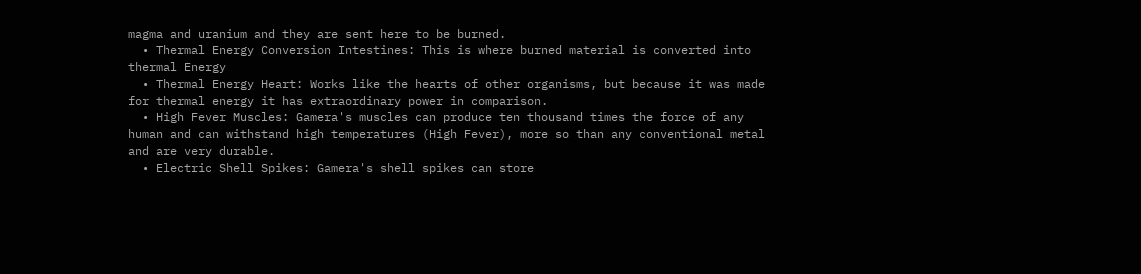magma and uranium and they are sent here to be burned.
  • Thermal Energy Conversion Intestines: This is where burned material is converted into thermal Energy
  • Thermal Energy Heart: Works like the hearts of other organisms, but because it was made for thermal energy it has extraordinary power in comparison.
  • High Fever Muscles: Gamera's muscles can produce ten thousand times the force of any human and can withstand high temperatures (High Fever), more so than any conventional metal and are very durable.
  • Electric Shell Spikes: Gamera's shell spikes can store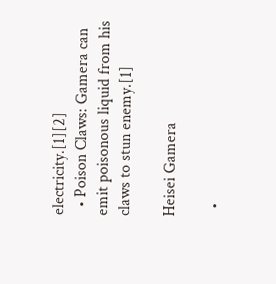electricity.[1][2]
  • Poison Claws: Gamera can emit poisonous liquid from his claws to stun enemy.[1]

Heisei Gamera

  •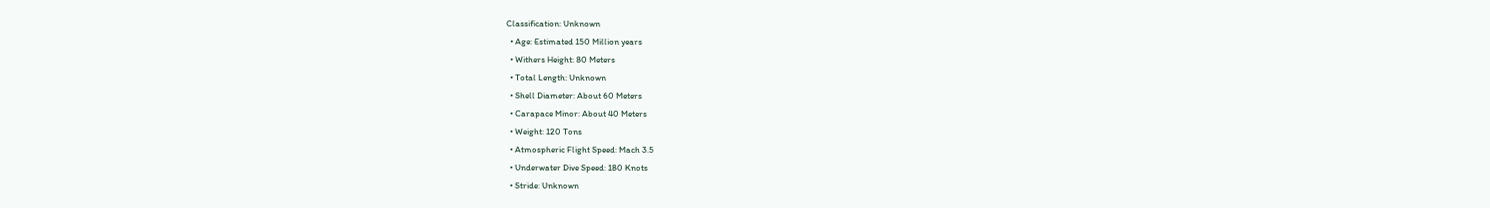Classification: Unknown
  • Age: Estimated 150 Million years
  • Withers Height: 80 Meters
  • Total Length: Unknown
  • Shell Diameter: About 60 Meters
  • Carapace Minor: About 40 Meters
  • Weight: 120 Tons
  • Atmospheric Flight Speed: Mach 3.5
  • Underwater Dive Speed: 180 Knots
  • Stride: Unknown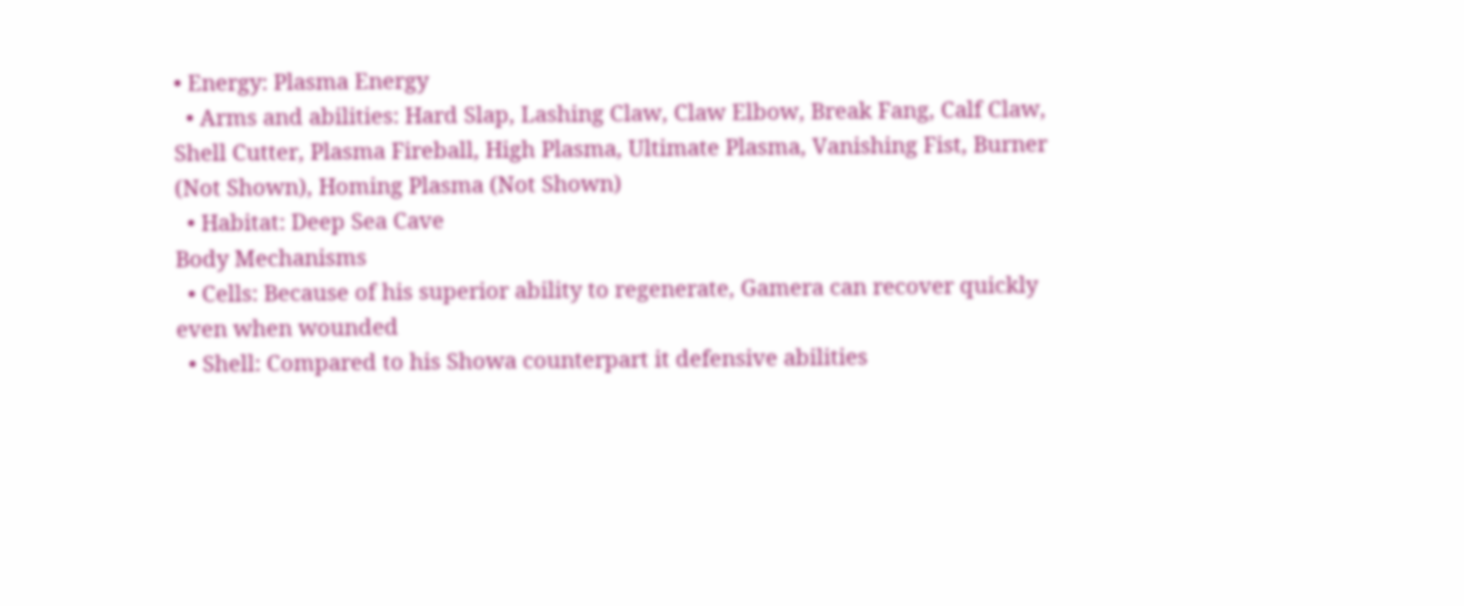• Energy: Plasma Energy
  • Arms and abilities: Hard Slap, Lashing Claw, Claw Elbow, Break Fang, Calf Claw, Shell Cutter, Plasma Fireball, High Plasma, Ultimate Plasma, Vanishing Fist, Burner (Not Shown), Homing Plasma (Not Shown)
  • Habitat: Deep Sea Cave
Body Mechanisms
  • Cells: Because of his superior ability to regenerate, Gamera can recover quickly even when wounded
  • Shell: Compared to his Showa counterpart it defensive abilities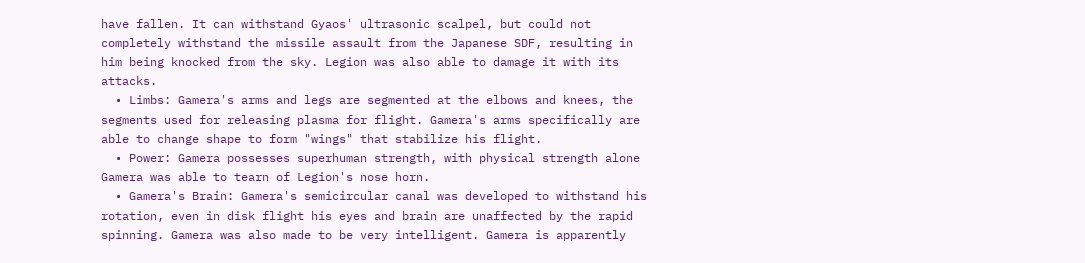have fallen. It can withstand Gyaos' ultrasonic scalpel, but could not completely withstand the missile assault from the Japanese SDF, resulting in him being knocked from the sky. Legion was also able to damage it with its attacks.
  • Limbs: Gamera's arms and legs are segmented at the elbows and knees, the segments used for releasing plasma for flight. Gamera's arms specifically are able to change shape to form "wings" that stabilize his flight.
  • Power: Gamera possesses superhuman strength, with physical strength alone Gamera was able to tearn of Legion's nose horn.
  • Gamera's Brain: Gamera's semicircular canal was developed to withstand his rotation, even in disk flight his eyes and brain are unaffected by the rapid spinning. Gamera was also made to be very intelligent. Gamera is apparently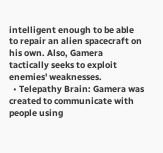intelligent enough to be able to repair an alien spacecraft on his own. Also, Gamera tactically seeks to exploit enemies' weaknesses.
  • Telepathy Brain: Gamera was created to communicate with people using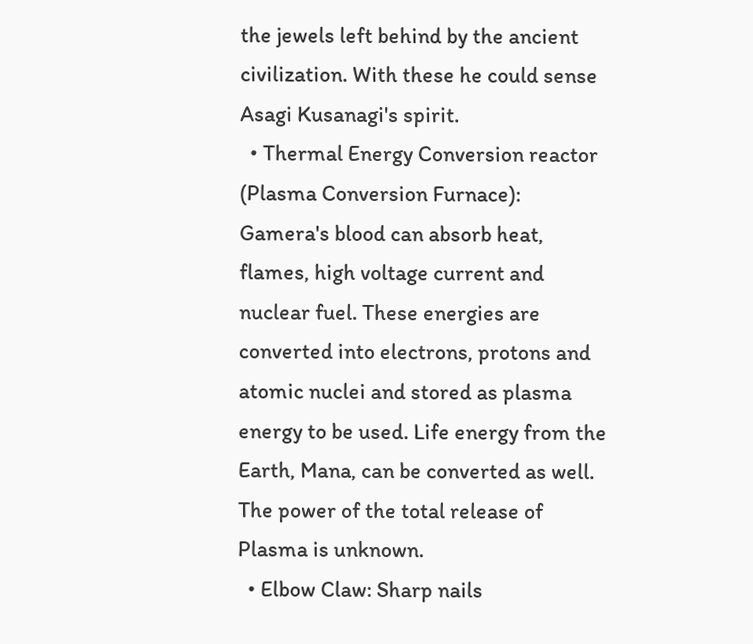the jewels left behind by the ancient civilization. With these he could sense Asagi Kusanagi's spirit.
  • Thermal Energy Conversion reactor (Plasma Conversion Furnace): Gamera's blood can absorb heat, flames, high voltage current and nuclear fuel. These energies are converted into electrons, protons and atomic nuclei and stored as plasma energy to be used. Life energy from the Earth, Mana, can be converted as well. The power of the total release of Plasma is unknown.
  • Elbow Claw: Sharp nails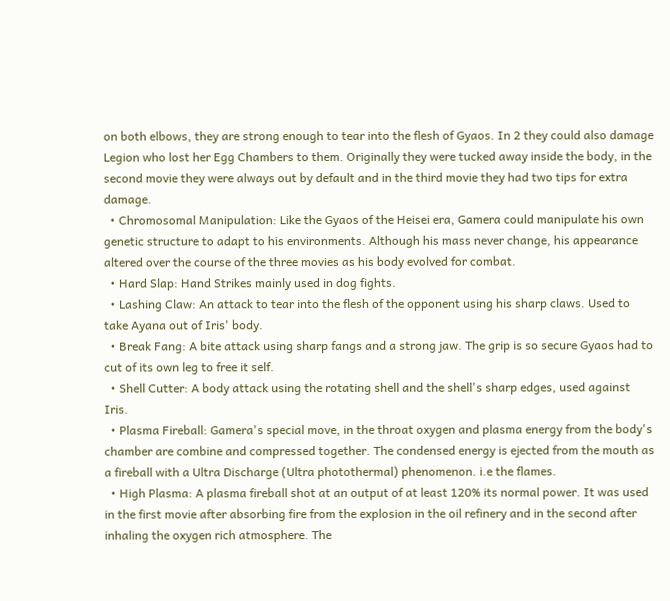on both elbows, they are strong enough to tear into the flesh of Gyaos. In 2 they could also damage Legion who lost her Egg Chambers to them. Originally they were tucked away inside the body, in the second movie they were always out by default and in the third movie they had two tips for extra damage.
  • Chromosomal Manipulation: Like the Gyaos of the Heisei era, Gamera could manipulate his own genetic structure to adapt to his environments. Although his mass never change, his appearance altered over the course of the three movies as his body evolved for combat.
  • Hard Slap: Hand Strikes mainly used in dog fights.
  • Lashing Claw: An attack to tear into the flesh of the opponent using his sharp claws. Used to take Ayana out of Iris' body.
  • Break Fang: A bite attack using sharp fangs and a strong jaw. The grip is so secure Gyaos had to cut of its own leg to free it self.
  • Shell Cutter: A body attack using the rotating shell and the shell's sharp edges, used against Iris.
  • Plasma Fireball: Gamera's special move, in the throat oxygen and plasma energy from the body's chamber are combine and compressed together. The condensed energy is ejected from the mouth as a fireball with a Ultra Discharge (Ultra photothermal) phenomenon. i.e the flames.
  • High Plasma: A plasma fireball shot at an output of at least 120% its normal power. It was used in the first movie after absorbing fire from the explosion in the oil refinery and in the second after inhaling the oxygen rich atmosphere. The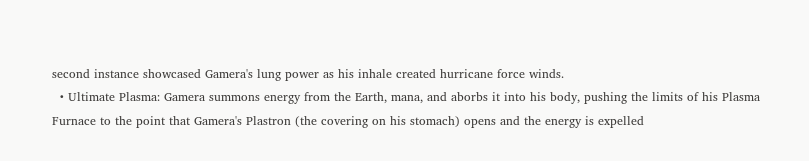second instance showcased Gamera's lung power as his inhale created hurricane force winds.
  • Ultimate Plasma: Gamera summons energy from the Earth, mana, and aborbs it into his body, pushing the limits of his Plasma Furnace to the point that Gamera's Plastron (the covering on his stomach) opens and the energy is expelled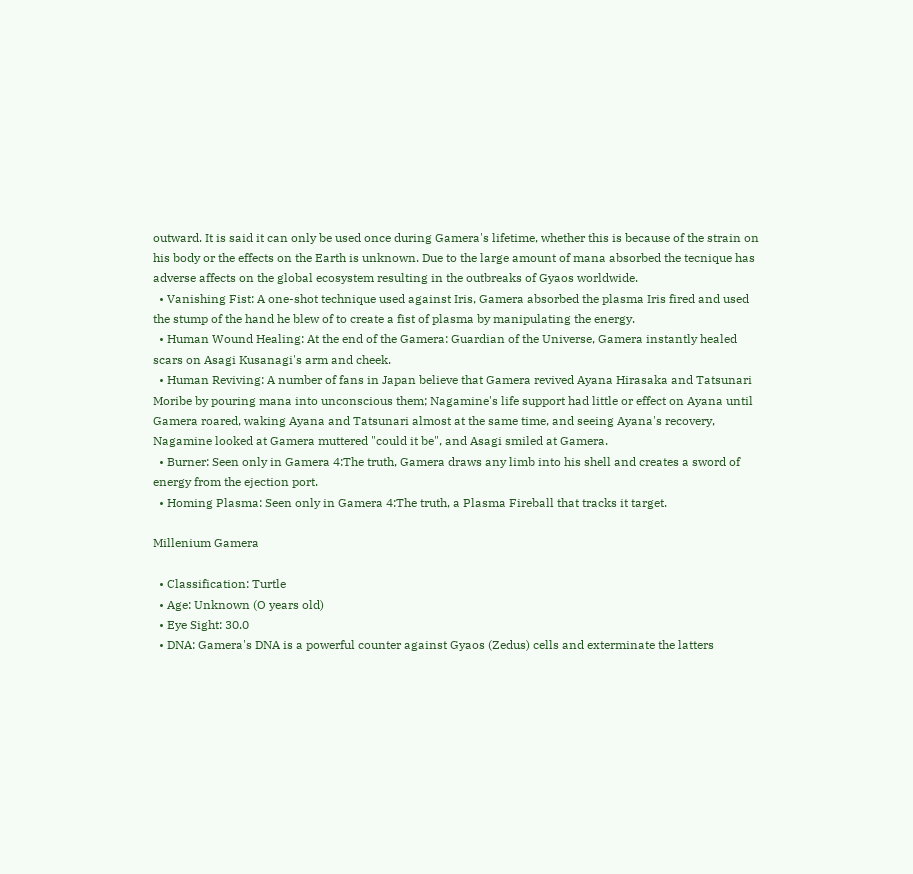outward. It is said it can only be used once during Gamera's lifetime, whether this is because of the strain on his body or the effects on the Earth is unknown. Due to the large amount of mana absorbed the tecnique has adverse affects on the global ecosystem resulting in the outbreaks of Gyaos worldwide.
  • Vanishing Fist: A one-shot technique used against Iris, Gamera absorbed the plasma Iris fired and used the stump of the hand he blew of to create a fist of plasma by manipulating the energy.
  • Human Wound Healing: At the end of the Gamera: Guardian of the Universe, Gamera instantly healed scars on Asagi Kusanagi's arm and cheek.
  • Human Reviving: A number of fans in Japan believe that Gamera revived Ayana Hirasaka and Tatsunari Moribe by pouring mana into unconscious them; Nagamine's life support had little or effect on Ayana until Gamera roared, waking Ayana and Tatsunari almost at the same time, and seeing Ayana's recovery, Nagamine looked at Gamera muttered "could it be", and Asagi smiled at Gamera.
  • Burner: Seen only in Gamera 4:The truth, Gamera draws any limb into his shell and creates a sword of energy from the ejection port.
  • Homing Plasma: Seen only in Gamera 4:The truth, a Plasma Fireball that tracks it target.

Millenium Gamera

  • Classification: Turtle
  • Age: Unknown (O years old)
  • Eye Sight: 30.0
  • DNA: Gamera's DNA is a powerful counter against Gyaos (Zedus) cells and exterminate the latters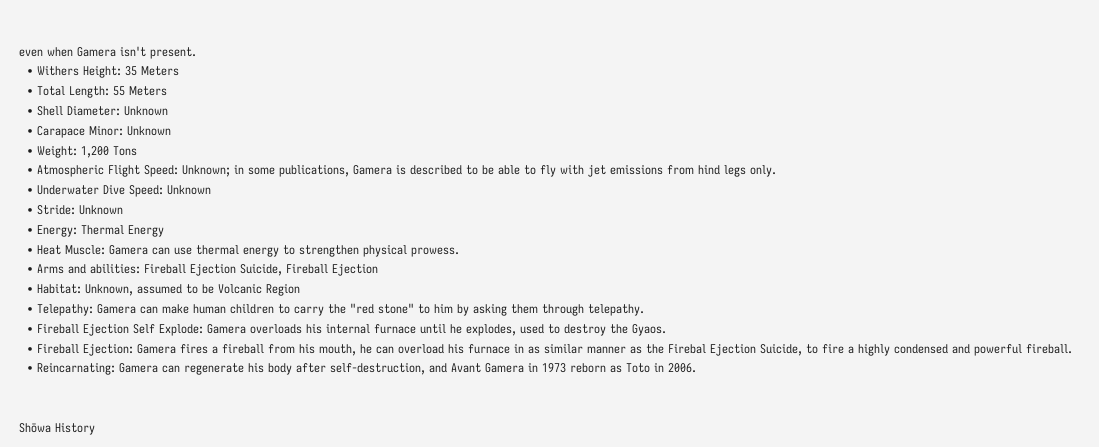even when Gamera isn't present.
  • Withers Height: 35 Meters
  • Total Length: 55 Meters
  • Shell Diameter: Unknown
  • Carapace Minor: Unknown
  • Weight: 1,200 Tons
  • Atmospheric Flight Speed: Unknown; in some publications, Gamera is described to be able to fly with jet emissions from hind legs only.
  • Underwater Dive Speed: Unknown
  • Stride: Unknown
  • Energy: Thermal Energy
  • Heat Muscle: Gamera can use thermal energy to strengthen physical prowess.
  • Arms and abilities: Fireball Ejection Suicide, Fireball Ejection
  • Habitat: Unknown, assumed to be Volcanic Region
  • Telepathy: Gamera can make human children to carry the "red stone" to him by asking them through telepathy.
  • Fireball Ejection Self Explode: Gamera overloads his internal furnace until he explodes, used to destroy the Gyaos.
  • Fireball Ejection: Gamera fires a fireball from his mouth, he can overload his furnace in as similar manner as the Firebal Ejection Suicide, to fire a highly condensed and powerful fireball.
  • Reincarnating: Gamera can regenerate his body after self-destruction, and Avant Gamera in 1973 reborn as Toto in 2006.


Shōwa History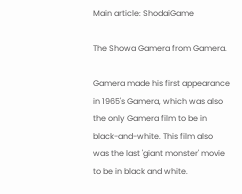Main article: ShodaiGame

The Showa Gamera from Gamera.

Gamera made his first appearance in 1965's Gamera, which was also the only Gamera film to be in black-and-white. This film also was the last 'giant monster' movie to be in black and white.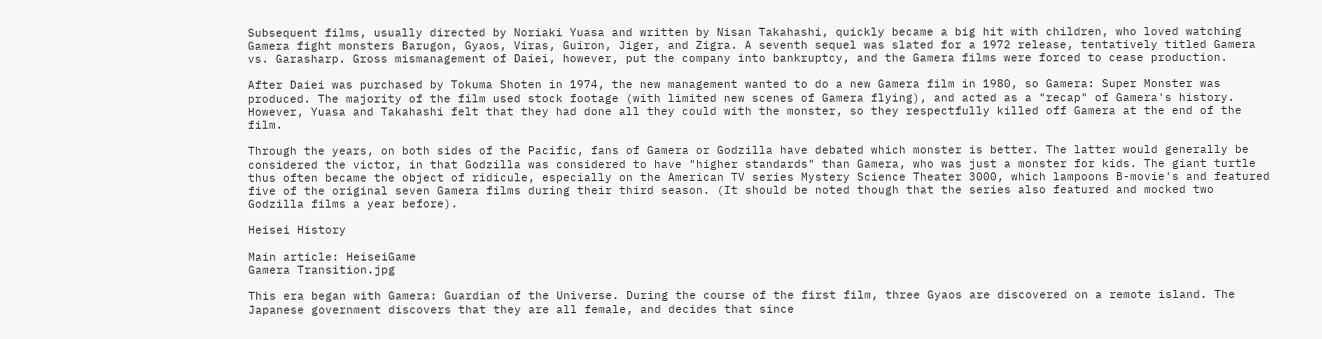Subsequent films, usually directed by Noriaki Yuasa and written by Nisan Takahashi, quickly became a big hit with children, who loved watching Gamera fight monsters Barugon, Gyaos, Viras, Guiron, Jiger, and Zigra. A seventh sequel was slated for a 1972 release, tentatively titled Gamera vs. Garasharp. Gross mismanagement of Daiei, however, put the company into bankruptcy, and the Gamera films were forced to cease production.

After Daiei was purchased by Tokuma Shoten in 1974, the new management wanted to do a new Gamera film in 1980, so Gamera: Super Monster was produced. The majority of the film used stock footage (with limited new scenes of Gamera flying), and acted as a "recap" of Gamera's history. However, Yuasa and Takahashi felt that they had done all they could with the monster, so they respectfully killed off Gamera at the end of the film.

Through the years, on both sides of the Pacific, fans of Gamera or Godzilla have debated which monster is better. The latter would generally be considered the victor, in that Godzilla was considered to have "higher standards" than Gamera, who was just a monster for kids. The giant turtle thus often became the object of ridicule, especially on the American TV series Mystery Science Theater 3000, which lampoons B-movie's and featured five of the original seven Gamera films during their third season. (It should be noted though that the series also featured and mocked two Godzilla films a year before).

Heisei History

Main article: HeiseiGame
Gamera Transition.jpg

This era began with Gamera: Guardian of the Universe. During the course of the first film, three Gyaos are discovered on a remote island. The Japanese government discovers that they are all female, and decides that since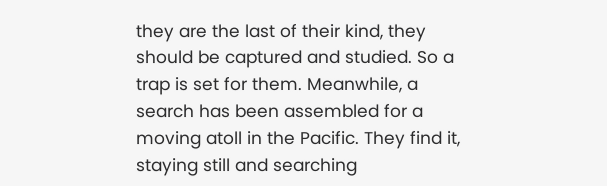they are the last of their kind, they should be captured and studied. So a trap is set for them. Meanwhile, a search has been assembled for a moving atoll in the Pacific. They find it, staying still and searching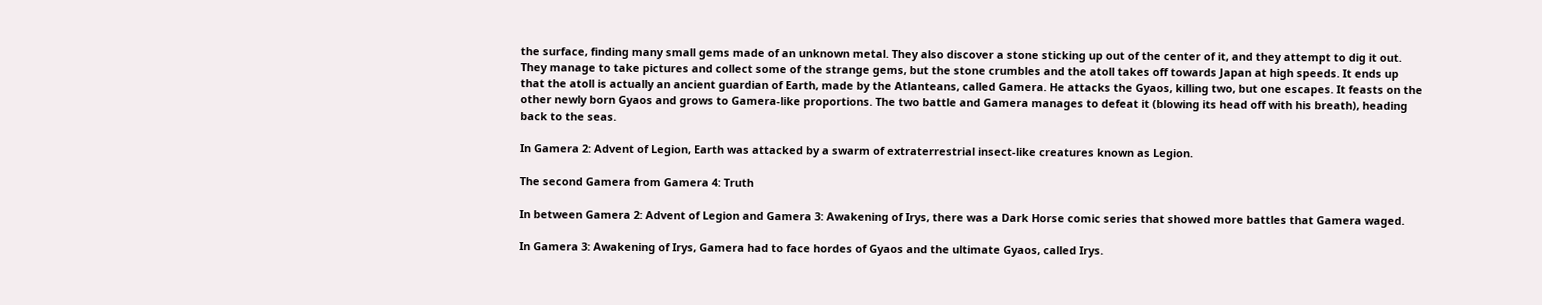the surface, finding many small gems made of an unknown metal. They also discover a stone sticking up out of the center of it, and they attempt to dig it out. They manage to take pictures and collect some of the strange gems, but the stone crumbles and the atoll takes off towards Japan at high speeds. It ends up that the atoll is actually an ancient guardian of Earth, made by the Atlanteans, called Gamera. He attacks the Gyaos, killing two, but one escapes. It feasts on the other newly born Gyaos and grows to Gamera-like proportions. The two battle and Gamera manages to defeat it (blowing its head off with his breath), heading back to the seas.

In Gamera 2: Advent of Legion, Earth was attacked by a swarm of extraterrestrial insect-like creatures known as Legion.

The second Gamera from Gamera 4: Truth

In between Gamera 2: Advent of Legion and Gamera 3: Awakening of Irys, there was a Dark Horse comic series that showed more battles that Gamera waged.

In Gamera 3: Awakening of Irys, Gamera had to face hordes of Gyaos and the ultimate Gyaos, called Irys.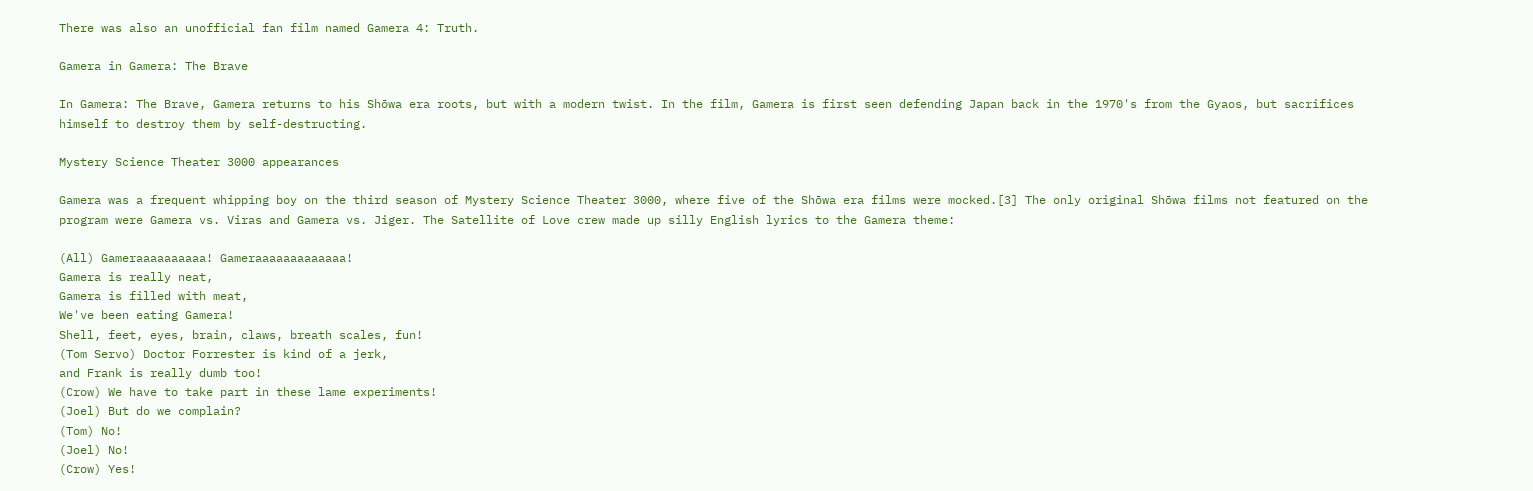There was also an unofficial fan film named Gamera 4: Truth.

Gamera in Gamera: The Brave

In Gamera: The Brave, Gamera returns to his Shōwa era roots, but with a modern twist. In the film, Gamera is first seen defending Japan back in the 1970's from the Gyaos, but sacrifices himself to destroy them by self-destructing.

Mystery Science Theater 3000 appearances

Gamera was a frequent whipping boy on the third season of Mystery Science Theater 3000, where five of the Shōwa era films were mocked.[3] The only original Shōwa films not featured on the program were Gamera vs. Viras and Gamera vs. Jiger. The Satellite of Love crew made up silly English lyrics to the Gamera theme:

(All) Gameraaaaaaaaaa! Gameraaaaaaaaaaaaa!
Gamera is really neat,
Gamera is filled with meat,
We've been eating Gamera!
Shell, feet, eyes, brain, claws, breath scales, fun!
(Tom Servo) Doctor Forrester is kind of a jerk,
and Frank is really dumb too!
(Crow) We have to take part in these lame experiments!
(Joel) But do we complain?
(Tom) No!
(Joel) No!
(Crow) Yes!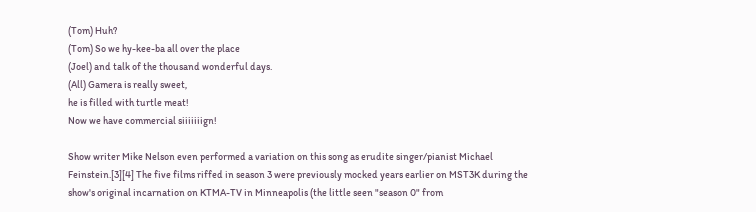(Tom) Huh?
(Tom) So we hy-kee-ba all over the place
(Joel) and talk of the thousand wonderful days.
(All) Gamera is really sweet,
he is filled with turtle meat!
Now we have commercial siiiiiiign!

Show writer Mike Nelson even performed a variation on this song as erudite singer/pianist Michael Feinstein.[3][4] The five films riffed in season 3 were previously mocked years earlier on MST3K during the show's original incarnation on KTMA-TV in Minneapolis (the little seen "season 0" from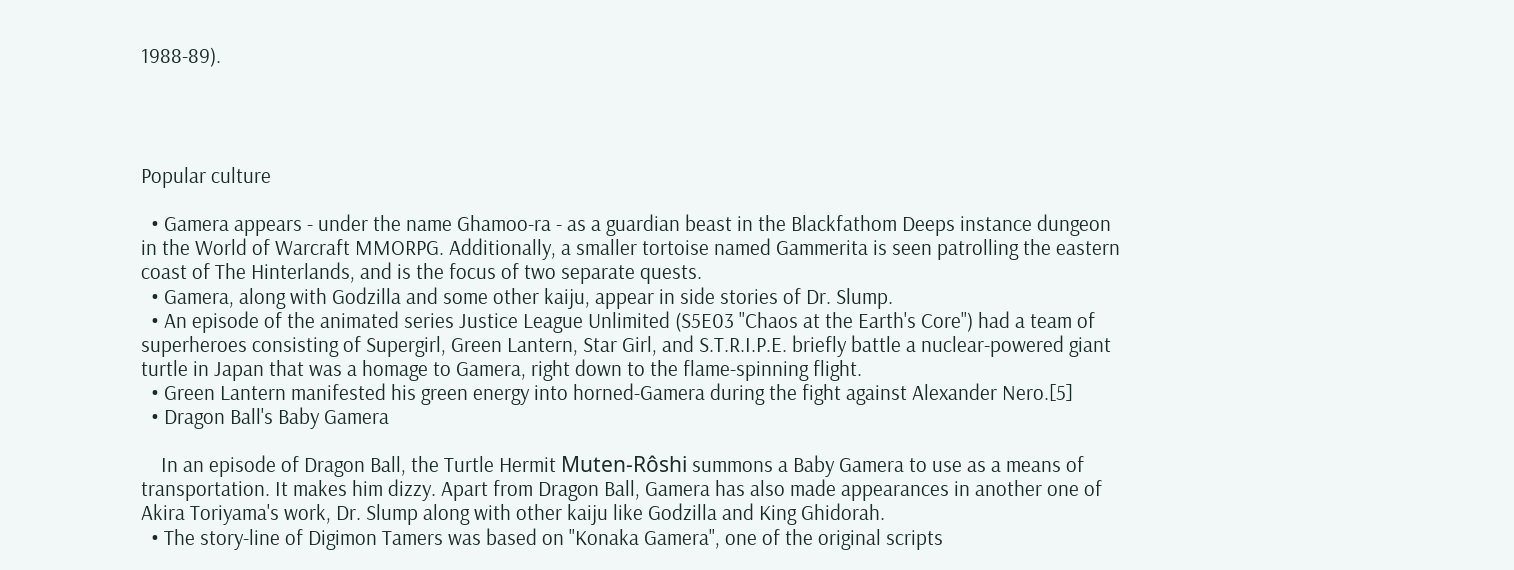1988-89).




Popular culture

  • Gamera appears - under the name Ghamoo-ra - as a guardian beast in the Blackfathom Deeps instance dungeon in the World of Warcraft MMORPG. Additionally, a smaller tortoise named Gammerita is seen patrolling the eastern coast of The Hinterlands, and is the focus of two separate quests.
  • Gamera, along with Godzilla and some other kaiju, appear in side stories of Dr. Slump.
  • An episode of the animated series Justice League Unlimited (S5E03 "Chaos at the Earth's Core") had a team of superheroes consisting of Supergirl, Green Lantern, Star Girl, and S.T.R.I.P.E. briefly battle a nuclear-powered giant turtle in Japan that was a homage to Gamera, right down to the flame-spinning flight.
  • Green Lantern manifested his green energy into horned-Gamera during the fight against Alexander Nero.[5]
  • Dragon Ball's Baby Gamera

    In an episode of Dragon Ball, the Turtle Hermit Muten-Rôshi summons a Baby Gamera to use as a means of transportation. It makes him dizzy. Apart from Dragon Ball, Gamera has also made appearances in another one of Akira Toriyama's work, Dr. Slump along with other kaiju like Godzilla and King Ghidorah.
  • The story-line of Digimon Tamers was based on "Konaka Gamera", one of the original scripts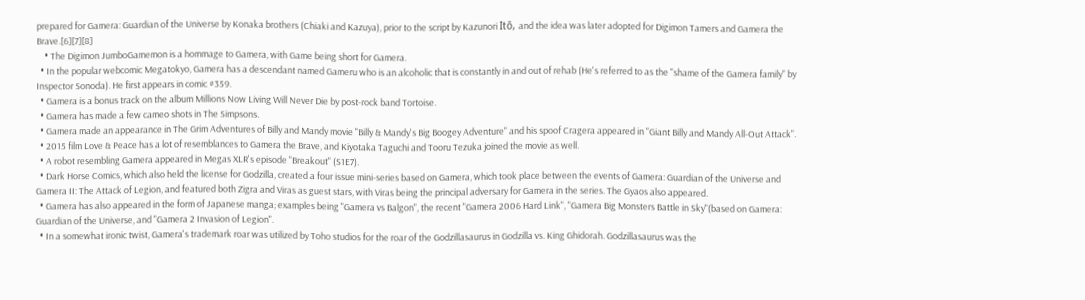prepared for Gamera: Guardian of the Universe by Konaka brothers (Chiaki and Kazuya), prior to the script by Kazunori Itō, and the idea was later adopted for Digimon Tamers and Gamera the Brave.[6][7][8]
    • The Digimon JumboGamemon is a hommage to Gamera, with Game being short for Gamera.
  • In the popular webcomic Megatokyo, Gamera has a descendant named Gameru who is an alcoholic that is constantly in and out of rehab (He's referred to as the "shame of the Gamera family" by Inspector Sonoda). He first appears in comic #359.
  • Gamera is a bonus track on the album Millions Now Living Will Never Die by post-rock band Tortoise.
  • Gamera has made a few cameo shots in The Simpsons.
  • Gamera made an appearance in The Grim Adventures of Billy and Mandy movie "Billy & Mandy's Big Boogey Adventure" and his spoof Cragera appeared in "Giant Billy and Mandy All-Out Attack".
  • 2015 film Love & Peace has a lot of resemblances to Gamera the Brave, and Kiyotaka Taguchi and Tooru Tezuka joined the movie as well.
  • A robot resembling Gamera appeared in Megas XLR's episode "Breakout" (S1E7).
  • Dark Horse Comics, which also held the license for Godzilla, created a four issue mini-series based on Gamera, which took place between the events of Gamera: Guardian of the Universe and Gamera II: The Attack of Legion, and featured both Zigra and Viras as guest stars, with Viras being the principal adversary for Gamera in the series. The Gyaos also appeared.
  • Gamera has also appeared in the form of Japanese manga; examples being "Gamera vs Balgon", the recent "Gamera 2006 Hard Link", "Gamera Big Monsters Battle in Sky"(based on Gamera: Guardian of the Universe, and "Gamera 2 Invasion of Legion".
  • In a somewhat ironic twist, Gamera's trademark roar was utilized by Toho studios for the roar of the Godzillasaurus in Godzilla vs. King Ghidorah. Godzillasaurus was the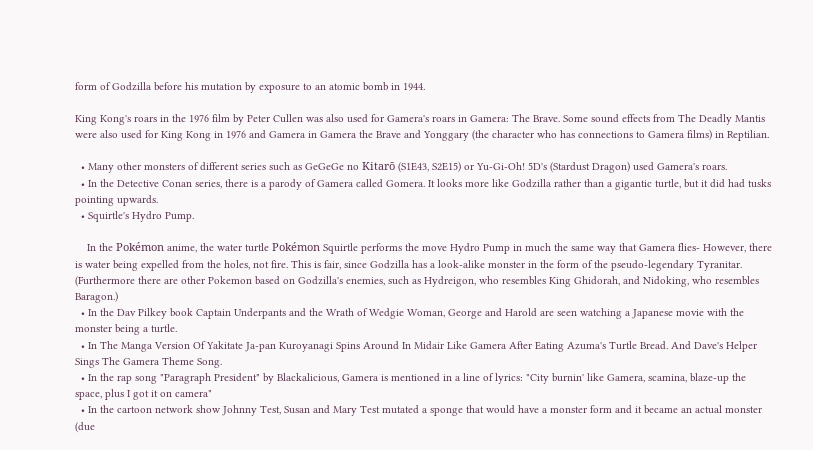form of Godzilla before his mutation by exposure to an atomic bomb in 1944.

King Kong's roars in the 1976 film by Peter Cullen was also used for Gamera's roars in Gamera: The Brave. Some sound effects from The Deadly Mantis were also used for King Kong in 1976 and Gamera in Gamera the Brave and Yonggary (the character who has connections to Gamera films) in Reptilian.

  • Many other monsters of different series such as GeGeGe no Kitarō (S1E43, S2E15) or Yu-Gi-Oh! 5D's (Stardust Dragon) used Gamera's roars.
  • In the Detective Conan series, there is a parody of Gamera called Gomera. It looks more like Godzilla rather than a gigantic turtle, but it did had tusks pointing upwards.
  • Squirtle's Hydro Pump.

    In the Pokémon anime, the water turtle Pokémon Squirtle performs the move Hydro Pump in much the same way that Gamera flies- However, there is water being expelled from the holes, not fire. This is fair, since Godzilla has a look-alike monster in the form of the pseudo-legendary Tyranitar. (Furthermore there are other Pokemon based on Godzilla's enemies, such as Hydreigon, who resembles King Ghidorah, and Nidoking, who resembles Baragon.)
  • In the Dav Pilkey book Captain Underpants and the Wrath of Wedgie Woman, George and Harold are seen watching a Japanese movie with the monster being a turtle.
  • In The Manga Version Of Yakitate Ja-pan Kuroyanagi Spins Around In Midair Like Gamera After Eating Azuma's Turtle Bread. And Dave's Helper Sings The Gamera Theme Song.
  • In the rap song "Paragraph President" by Blackalicious, Gamera is mentioned in a line of lyrics: "City burnin' like Gamera, scamina, blaze-up the space, plus I got it on camera"
  • In the cartoon network show Johnny Test, Susan and Mary Test mutated a sponge that would have a monster form and it became an actual monster (due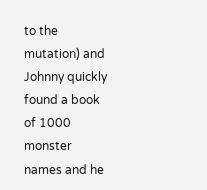to the mutation) and Johnny quickly found a book of 1000 monster names and he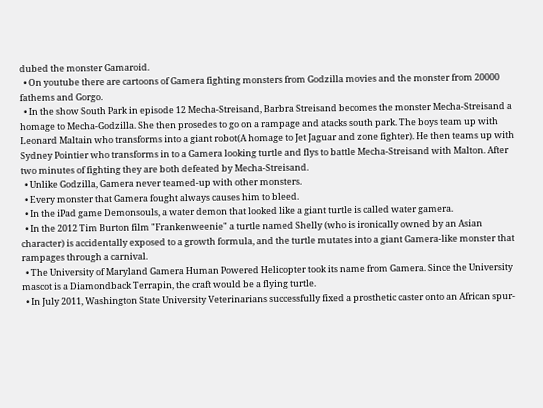dubed the monster Gamaroid.
  • On youtube there are cartoons of Gamera fighting monsters from Godzilla movies and the monster from 20000 fathems and Gorgo.
  • In the show South Park in episode 12 Mecha-Streisand, Barbra Streisand becomes the monster Mecha-Streisand a homage to Mecha-Godzilla. She then prosedes to go on a rampage and atacks south park. The boys team up with Leonard Maltain who transforms into a giant robot(A homage to Jet Jaguar and zone fighter). He then teams up with Sydney Pointier who transforms in to a Gamera looking turtle and flys to battle Mecha-Streisand with Malton. After two minutes of fighting they are both defeated by Mecha-Streisand.
  • Unlike Godzilla, Gamera never teamed-up with other monsters.
  • Every monster that Gamera fought always causes him to bleed.
  • In the iPad game Demonsouls, a water demon that looked like a giant turtle is called water gamera.
  • In the 2012 Tim Burton film "Frankenweenie" a turtle named Shelly (who is ironically owned by an Asian character) is accidentally exposed to a growth formula, and the turtle mutates into a giant Gamera-like monster that rampages through a carnival.
  • The University of Maryland Gamera Human Powered Helicopter took its name from Gamera. Since the University mascot is a Diamondback Terrapin, the craft would be a flying turtle.
  • In July 2011, Washington State University Veterinarians successfully fixed a prosthetic caster onto an African spur-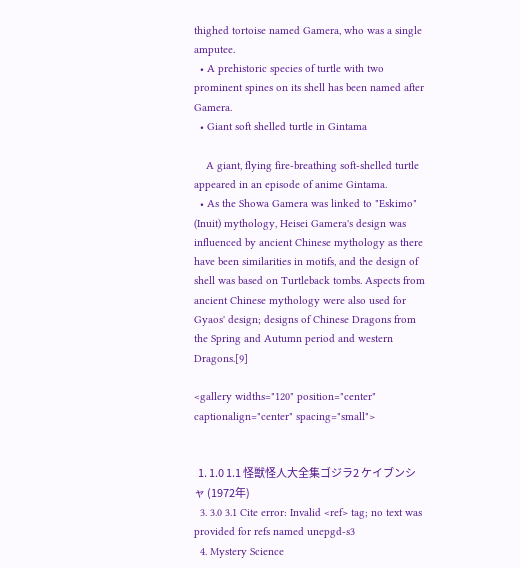thighed tortoise named Gamera, who was a single amputee.
  • A prehistoric species of turtle with two prominent spines on its shell has been named after Gamera.
  • Giant soft shelled turtle in Gintama

    A giant, flying fire-breathing soft-shelled turtle appeared in an episode of anime Gintama.
  • As the Showa Gamera was linked to "Eskimo" (Inuit) mythology, Heisei Gamera's design was influenced by ancient Chinese mythology as there have been similarities in motifs, and the design of shell was based on Turtleback tombs. Aspects from ancient Chinese mythology were also used for Gyaos' design; designs of Chinese Dragons from the Spring and Autumn period and western Dragons.[9]

<gallery widths="120" position="center" captionalign="center" spacing="small">


  1. 1.0 1.1 怪獣怪人大全集ゴジラ2 ケイブンシャ (1972年)
  3. 3.0 3.1 Cite error: Invalid <ref> tag; no text was provided for refs named unepgd-s3
  4. Mystery Science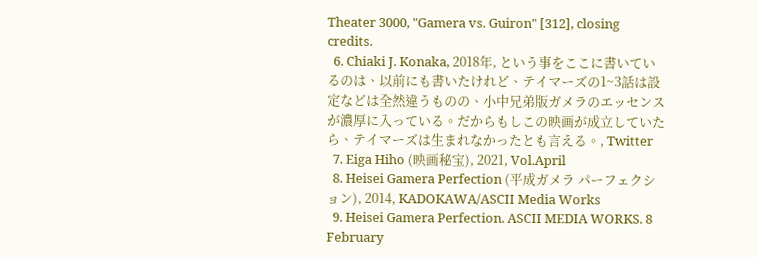Theater 3000, "Gamera vs. Guiron" [312], closing credits.
  6. Chiaki J. Konaka, 2018年, という事をここに書いているのは、以前にも書いたけれど、テイマーズの1~3話は設定などは全然違うものの、小中兄弟版ガメラのエッセンスが濃厚に入っている。だからもしこの映画が成立していたら、テイマーズは生まれなかったとも言える。, Twitter
  7. Eiga Hiho (映画秘宝), 2021, Vol.April
  8. Heisei Gamera Perfection (平成ガメラ パーフェクション), 2014, KADOKAWA/ASCII Media Works
  9. Heisei Gamera Perfection. ASCII MEDIA WORKS. 8 February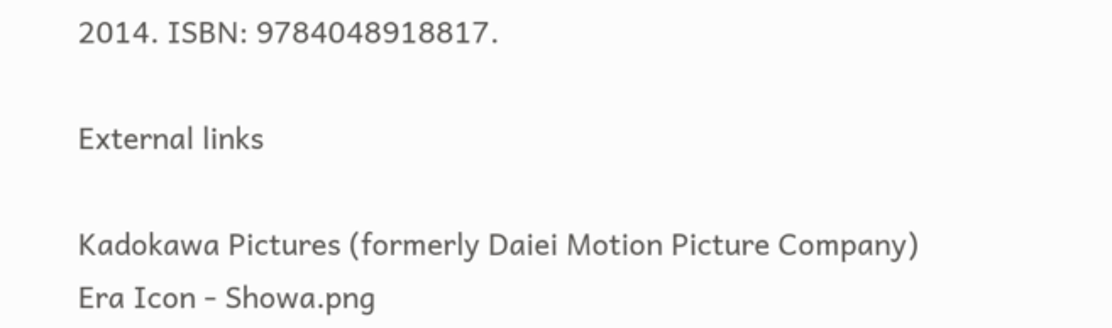2014. ISBN: 9784048918817.

External links

Kadokawa Pictures (formerly Daiei Motion Picture Company)
Era Icon - Showa.png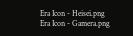Era Icon - Heisei.png
Era Icon - Gamera.png